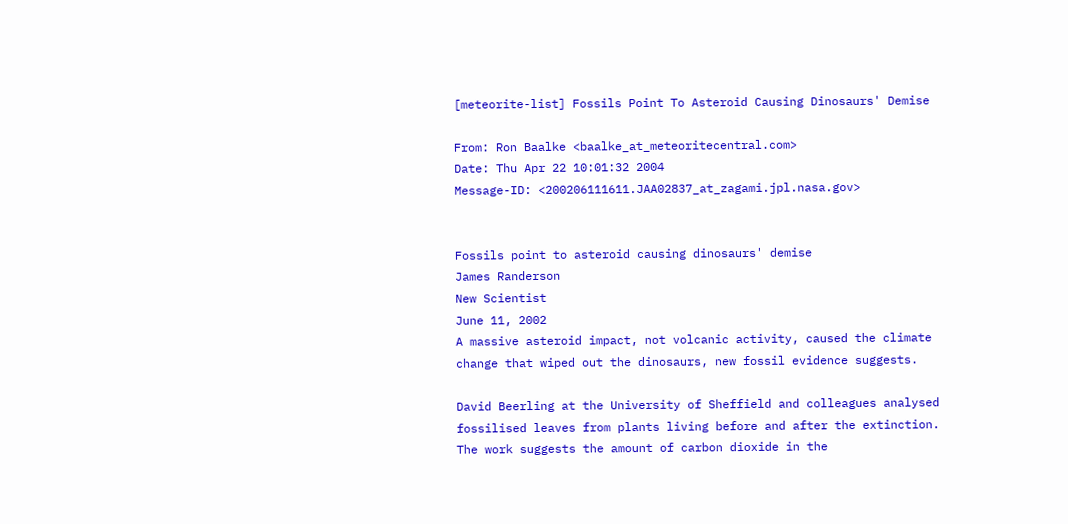[meteorite-list] Fossils Point To Asteroid Causing Dinosaurs' Demise

From: Ron Baalke <baalke_at_meteoritecentral.com>
Date: Thu Apr 22 10:01:32 2004
Message-ID: <200206111611.JAA02837_at_zagami.jpl.nasa.gov>


Fossils point to asteroid causing dinosaurs' demise
James Randerson
New Scientist
June 11, 2002
A massive asteroid impact, not volcanic activity, caused the climate
change that wiped out the dinosaurs, new fossil evidence suggests.

David Beerling at the University of Sheffield and colleagues analysed
fossilised leaves from plants living before and after the extinction.
The work suggests the amount of carbon dioxide in the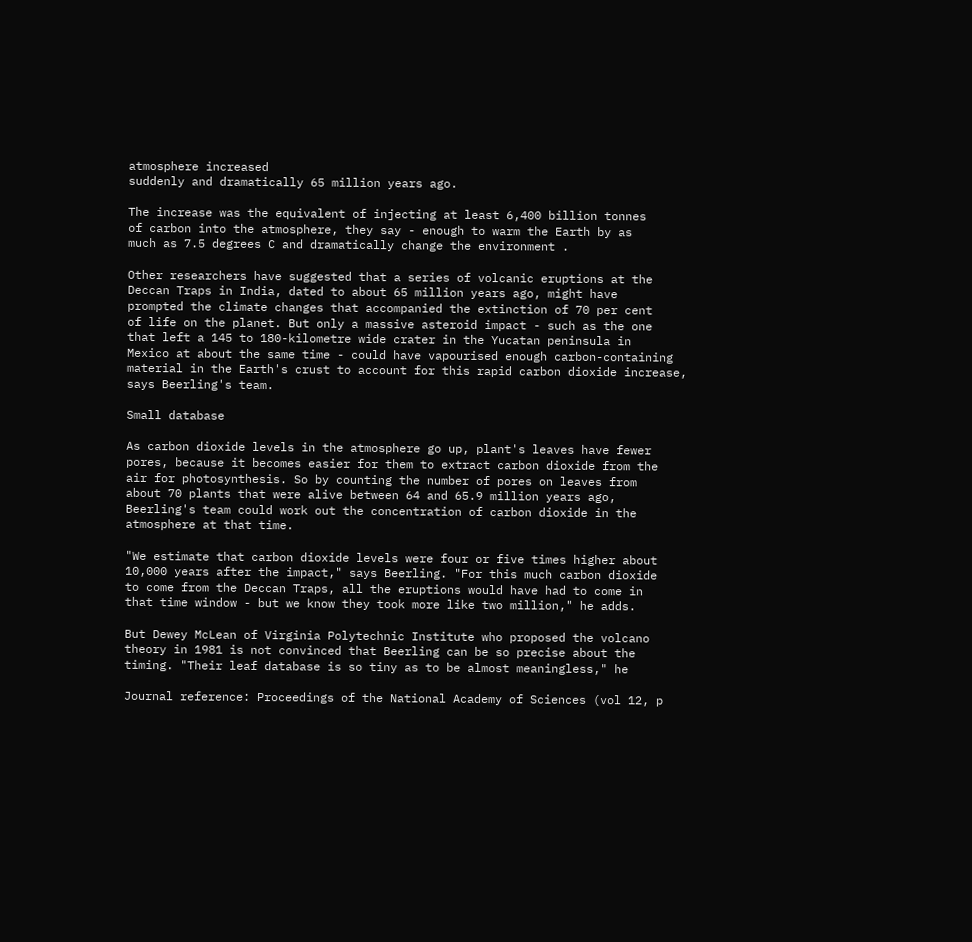atmosphere increased
suddenly and dramatically 65 million years ago.

The increase was the equivalent of injecting at least 6,400 billion tonnes
of carbon into the atmosphere, they say - enough to warm the Earth by as
much as 7.5 degrees C and dramatically change the environment .

Other researchers have suggested that a series of volcanic eruptions at the
Deccan Traps in India, dated to about 65 million years ago, might have
prompted the climate changes that accompanied the extinction of 70 per cent
of life on the planet. But only a massive asteroid impact - such as the one
that left a 145 to 180-kilometre wide crater in the Yucatan peninsula in
Mexico at about the same time - could have vapourised enough carbon-containing
material in the Earth's crust to account for this rapid carbon dioxide increase,
says Beerling's team.

Small database

As carbon dioxide levels in the atmosphere go up, plant's leaves have fewer
pores, because it becomes easier for them to extract carbon dioxide from the
air for photosynthesis. So by counting the number of pores on leaves from
about 70 plants that were alive between 64 and 65.9 million years ago,
Beerling's team could work out the concentration of carbon dioxide in the
atmosphere at that time.

"We estimate that carbon dioxide levels were four or five times higher about
10,000 years after the impact," says Beerling. "For this much carbon dioxide
to come from the Deccan Traps, all the eruptions would have had to come in
that time window - but we know they took more like two million," he adds.

But Dewey McLean of Virginia Polytechnic Institute who proposed the volcano
theory in 1981 is not convinced that Beerling can be so precise about the
timing. "Their leaf database is so tiny as to be almost meaningless," he

Journal reference: Proceedings of the National Academy of Sciences (vol 12, p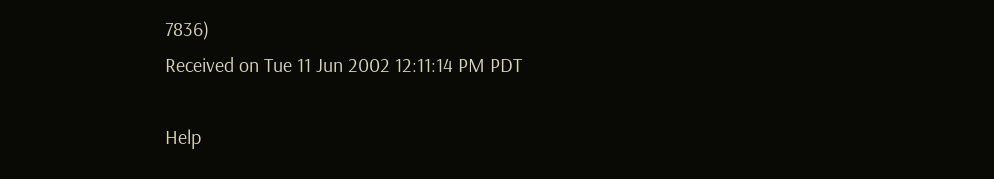7836)
Received on Tue 11 Jun 2002 12:11:14 PM PDT

Help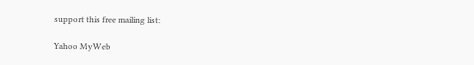support this free mailing list:

Yahoo MyWeb